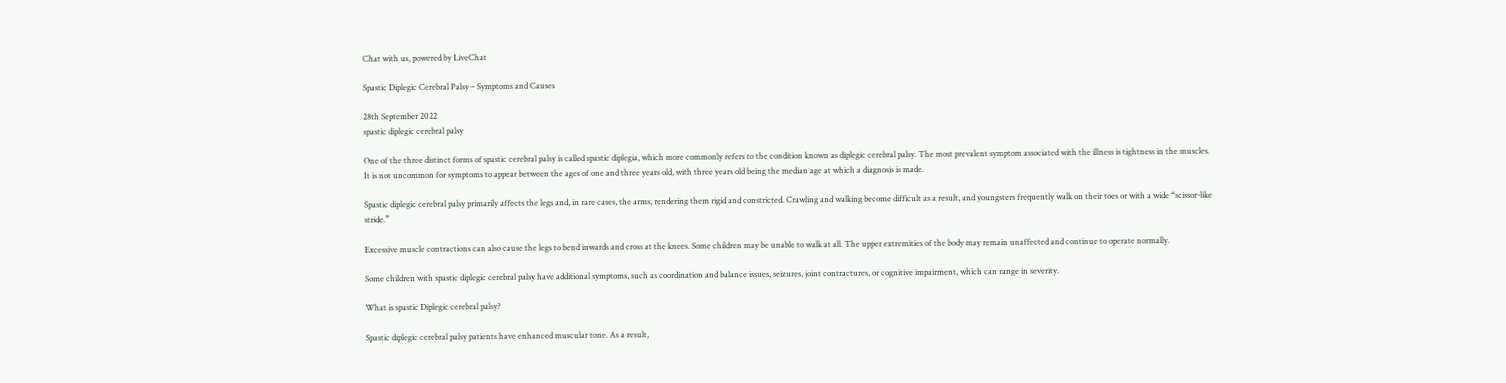Chat with us, powered by LiveChat

Spastic Diplegic Cerebral Palsy – Symptoms and Causes

28th September 2022
spastic diplegic cerebral palsy

One of the three distinct forms of spastic cerebral palsy is called spastic diplegia, which more commonly refers to the condition known as diplegic cerebral palsy. The most prevalent symptom associated with the illness is tightness in the muscles. It is not uncommon for symptoms to appear between the ages of one and three years old, with three years old being the median age at which a diagnosis is made.

Spastic diplegic cerebral palsy primarily affects the legs and, in rare cases, the arms, rendering them rigid and constricted. Crawling and walking become difficult as a result, and youngsters frequently walk on their toes or with a wide “scissor-like stride.”

Excessive muscle contractions can also cause the legs to bend inwards and cross at the knees. Some children may be unable to walk at all. The upper extremities of the body may remain unaffected and continue to operate normally.

Some children with spastic diplegic cerebral palsy have additional symptoms, such as coordination and balance issues, seizures, joint contractures, or cognitive impairment, which can range in severity.

What is spastic Diplegic cerebral palsy?

Spastic diplegic cerebral palsy patients have enhanced muscular tone. As a result,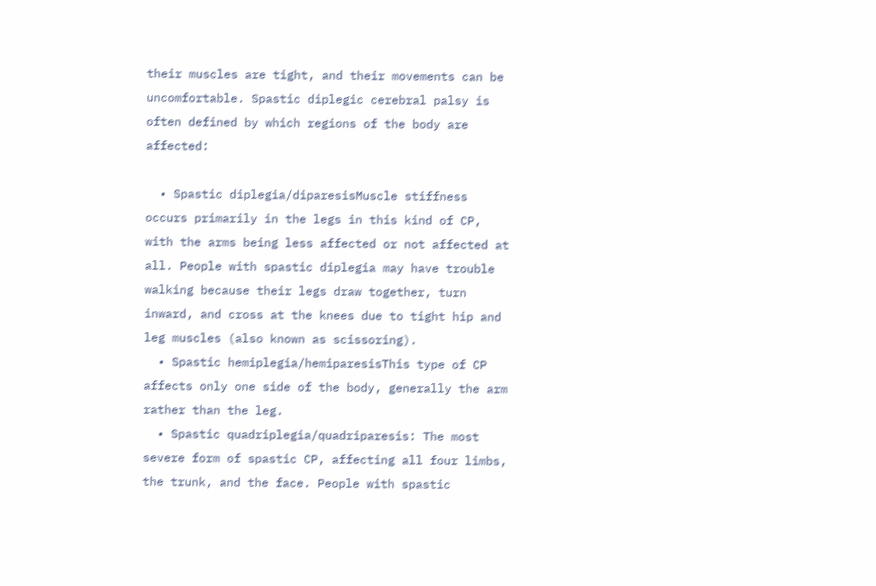their muscles are tight, and their movements can be uncomfortable. Spastic diplegic cerebral palsy is often defined by which regions of the body are affected:

  • Spastic diplegia/diparesisMuscle stiffness occurs primarily in the legs in this kind of CP, with the arms being less affected or not affected at all. People with spastic diplegia may have trouble walking because their legs draw together, turn inward, and cross at the knees due to tight hip and leg muscles (also known as scissoring).
  • Spastic hemiplegia/hemiparesisThis type of CP affects only one side of the body, generally the arm rather than the leg.
  • Spastic quadriplegia/quadriparesis: The most severe form of spastic CP, affecting all four limbs, the trunk, and the face. People with spastic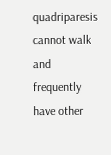quadriparesis cannot walk and frequently have other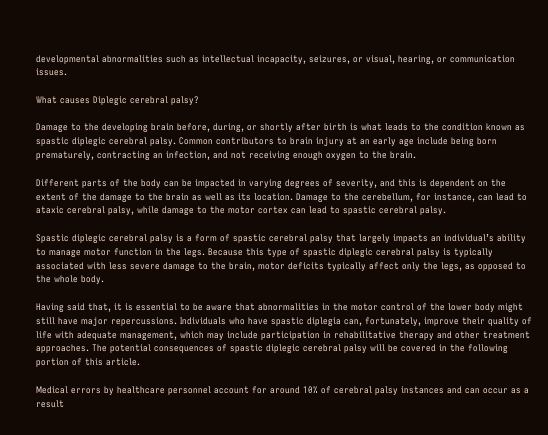developmental abnormalities such as intellectual incapacity, seizures, or visual, hearing, or communication issues.

What causes Diplegic cerebral palsy?

Damage to the developing brain before, during, or shortly after birth is what leads to the condition known as spastic diplegic cerebral palsy. Common contributors to brain injury at an early age include being born prematurely, contracting an infection, and not receiving enough oxygen to the brain.

Different parts of the body can be impacted in varying degrees of severity, and this is dependent on the extent of the damage to the brain as well as its location. Damage to the cerebellum, for instance, can lead to ataxic cerebral palsy, while damage to the motor cortex can lead to spastic cerebral palsy.

Spastic diplegic cerebral palsy is a form of spastic cerebral palsy that largely impacts an individual’s ability to manage motor function in the legs. Because this type of spastic diplegic cerebral palsy is typically associated with less severe damage to the brain, motor deficits typically affect only the legs, as opposed to the whole body.

Having said that, it is essential to be aware that abnormalities in the motor control of the lower body might still have major repercussions. Individuals who have spastic diplegia can, fortunately, improve their quality of life with adequate management, which may include participation in rehabilitative therapy and other treatment approaches. The potential consequences of spastic diplegic cerebral palsy will be covered in the following portion of this article.

Medical errors by healthcare personnel account for around 10% of cerebral palsy instances and can occur as a result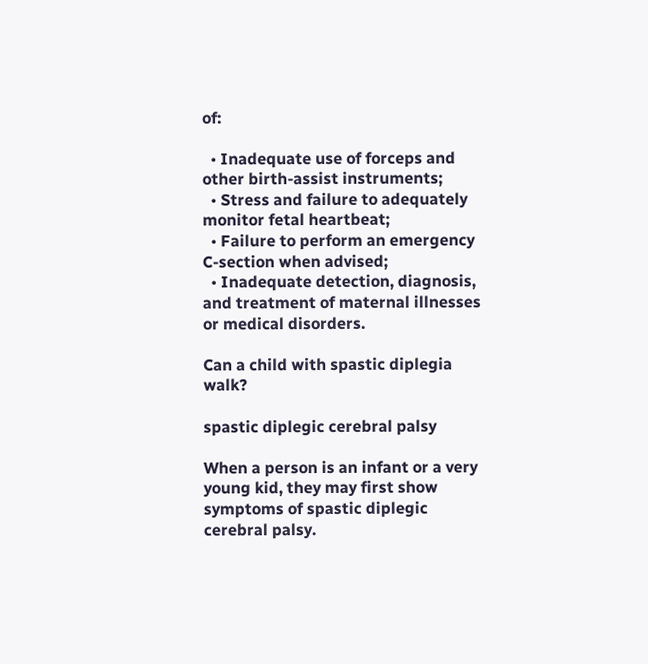of:

  • Inadequate use of forceps and other birth-assist instruments;
  • Stress and failure to adequately monitor fetal heartbeat;
  • Failure to perform an emergency C-section when advised;
  • Inadequate detection, diagnosis, and treatment of maternal illnesses or medical disorders.

Can a child with spastic diplegia walk?

spastic diplegic cerebral palsy

When a person is an infant or a very young kid, they may first show symptoms of spastic diplegic cerebral palsy.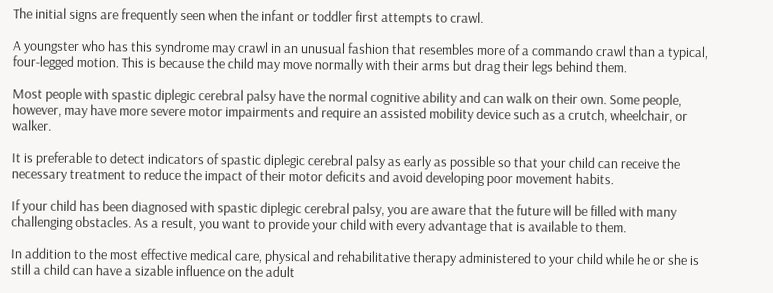The initial signs are frequently seen when the infant or toddler first attempts to crawl.

A youngster who has this syndrome may crawl in an unusual fashion that resembles more of a commando crawl than a typical, four-legged motion. This is because the child may move normally with their arms but drag their legs behind them.

Most people with spastic diplegic cerebral palsy have the normal cognitive ability and can walk on their own. Some people, however, may have more severe motor impairments and require an assisted mobility device such as a crutch, wheelchair, or walker.

It is preferable to detect indicators of spastic diplegic cerebral palsy as early as possible so that your child can receive the necessary treatment to reduce the impact of their motor deficits and avoid developing poor movement habits.

If your child has been diagnosed with spastic diplegic cerebral palsy, you are aware that the future will be filled with many challenging obstacles. As a result, you want to provide your child with every advantage that is available to them.

In addition to the most effective medical care, physical and rehabilitative therapy administered to your child while he or she is still a child can have a sizable influence on the adult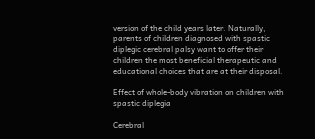version of the child years later. Naturally, parents of children diagnosed with spastic diplegic cerebral palsy want to offer their children the most beneficial therapeutic and educational choices that are at their disposal.

Effect of whole-body vibration on children with spastic diplegia

Cerebral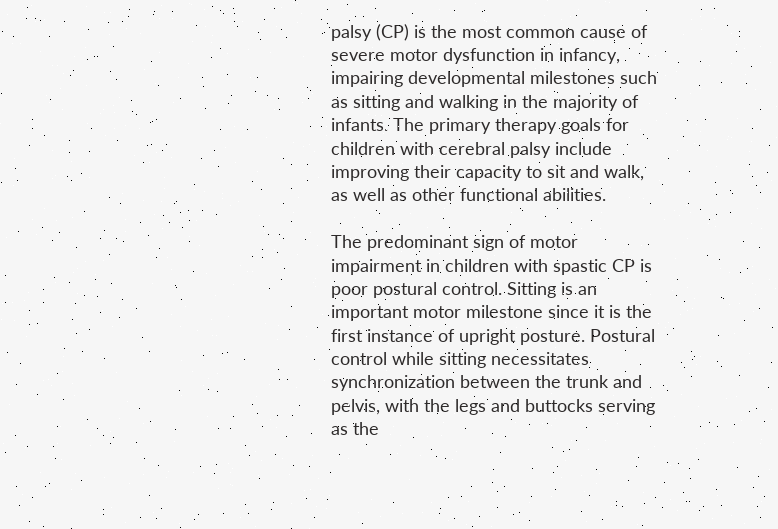palsy (CP) is the most common cause of severe motor dysfunction in infancy, impairing developmental milestones such as sitting and walking in the majority of infants. The primary therapy goals for children with cerebral palsy include improving their capacity to sit and walk, as well as other functional abilities.

The predominant sign of motor impairment in children with spastic CP is poor postural control. Sitting is an important motor milestone since it is the first instance of upright posture. Postural control while sitting necessitates synchronization between the trunk and pelvis, with the legs and buttocks serving as the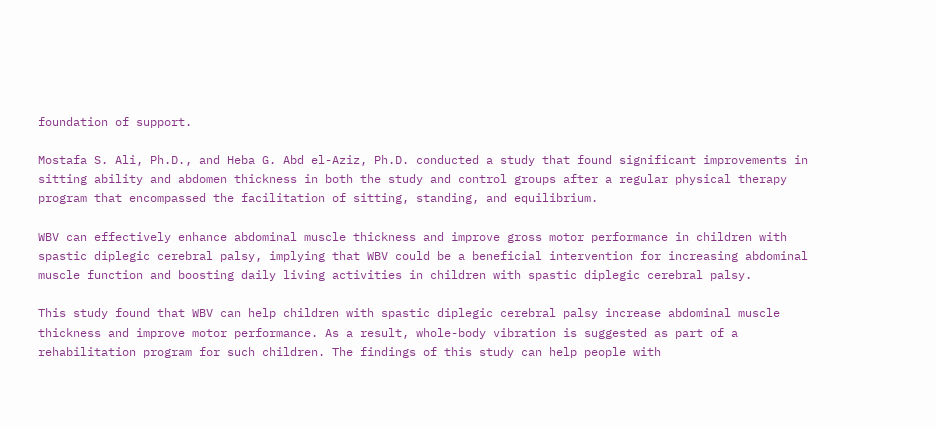foundation of support.

Mostafa S. Ali, Ph.D., and Heba G. Abd el-Aziz, Ph.D. conducted a study that found significant improvements in sitting ability and abdomen thickness in both the study and control groups after a regular physical therapy program that encompassed the facilitation of sitting, standing, and equilibrium.

WBV can effectively enhance abdominal muscle thickness and improve gross motor performance in children with spastic diplegic cerebral palsy, implying that WBV could be a beneficial intervention for increasing abdominal muscle function and boosting daily living activities in children with spastic diplegic cerebral palsy.

This study found that WBV can help children with spastic diplegic cerebral palsy increase abdominal muscle thickness and improve motor performance. As a result, whole-body vibration is suggested as part of a rehabilitation program for such children. The findings of this study can help people with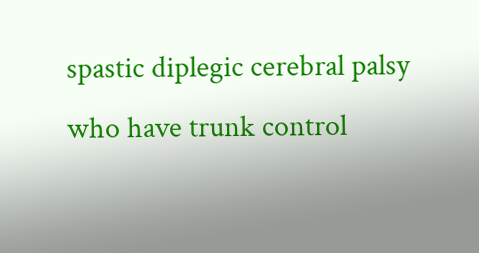spastic diplegic cerebral palsy who have trunk control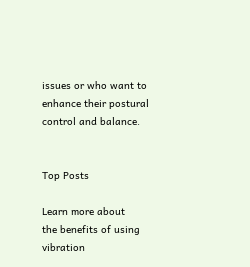issues or who want to enhance their postural control and balance.


Top Posts

Learn more about
the benefits of using vibration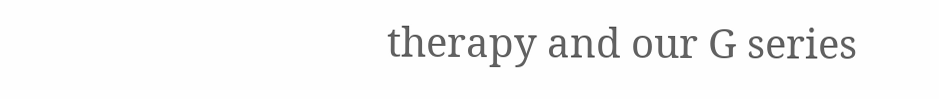therapy and our G series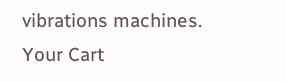vibrations machines.
Your Cart